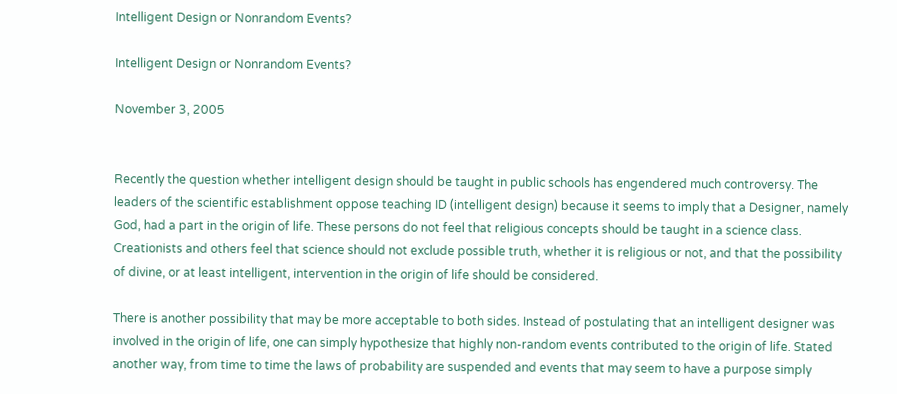Intelligent Design or Nonrandom Events?

Intelligent Design or Nonrandom Events?

November 3, 2005


Recently the question whether intelligent design should be taught in public schools has engendered much controversy. The leaders of the scientific establishment oppose teaching ID (intelligent design) because it seems to imply that a Designer, namely God, had a part in the origin of life. These persons do not feel that religious concepts should be taught in a science class. Creationists and others feel that science should not exclude possible truth, whether it is religious or not, and that the possibility of divine, or at least intelligent, intervention in the origin of life should be considered.

There is another possibility that may be more acceptable to both sides. Instead of postulating that an intelligent designer was involved in the origin of life, one can simply hypothesize that highly non-random events contributed to the origin of life. Stated another way, from time to time the laws of probability are suspended and events that may seem to have a purpose simply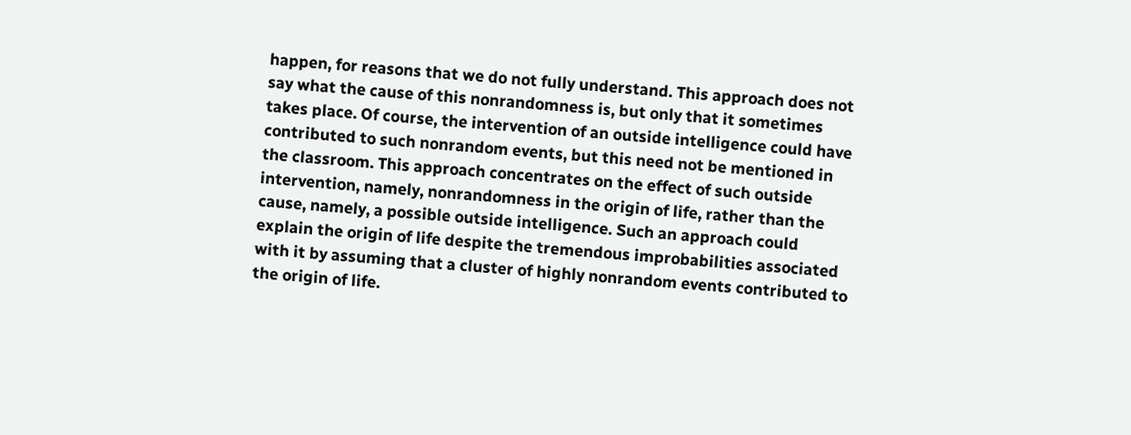happen, for reasons that we do not fully understand. This approach does not say what the cause of this nonrandomness is, but only that it sometimes takes place. Of course, the intervention of an outside intelligence could have contributed to such nonrandom events, but this need not be mentioned in the classroom. This approach concentrates on the effect of such outside intervention, namely, nonrandomness in the origin of life, rather than the cause, namely, a possible outside intelligence. Such an approach could explain the origin of life despite the tremendous improbabilities associated with it by assuming that a cluster of highly nonrandom events contributed to the origin of life.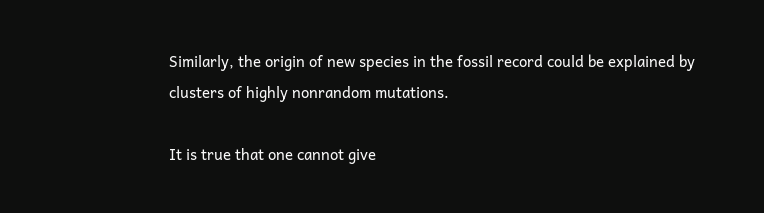Similarly, the origin of new species in the fossil record could be explained by clusters of highly nonrandom mutations.

It is true that one cannot give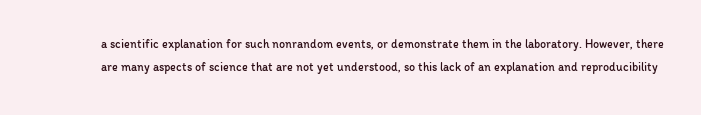a scientific explanation for such nonrandom events, or demonstrate them in the laboratory. However, there are many aspects of science that are not yet understood, so this lack of an explanation and reproducibility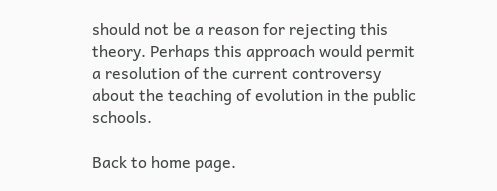should not be a reason for rejecting this theory. Perhaps this approach would permit a resolution of the current controversy about the teaching of evolution in the public schools.

Back to home page.